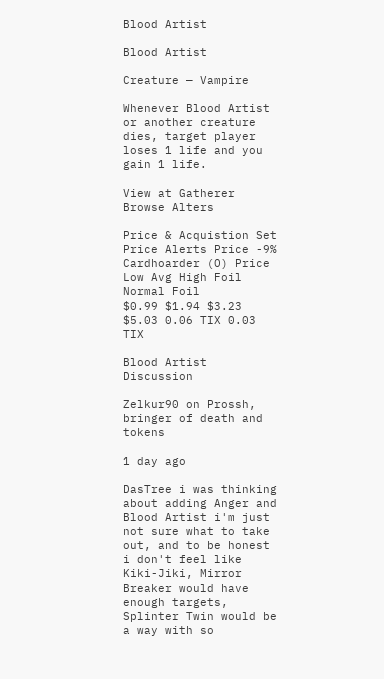Blood Artist

Blood Artist

Creature — Vampire

Whenever Blood Artist or another creature dies, target player loses 1 life and you gain 1 life.

View at Gatherer Browse Alters

Price & Acquistion Set Price Alerts Price -9% Cardhoarder (O) Price
Low Avg High Foil Normal Foil
$0.99 $1.94 $3.23 $5.03 0.06 TIX 0.03 TIX

Blood Artist Discussion

Zelkur90 on Prossh, bringer of death and tokens

1 day ago

DasTree i was thinking about adding Anger and Blood Artist i'm just not sure what to take out, and to be honest i don't feel like Kiki-Jiki, Mirror Breaker would have enough targets, Splinter Twin would be a way with so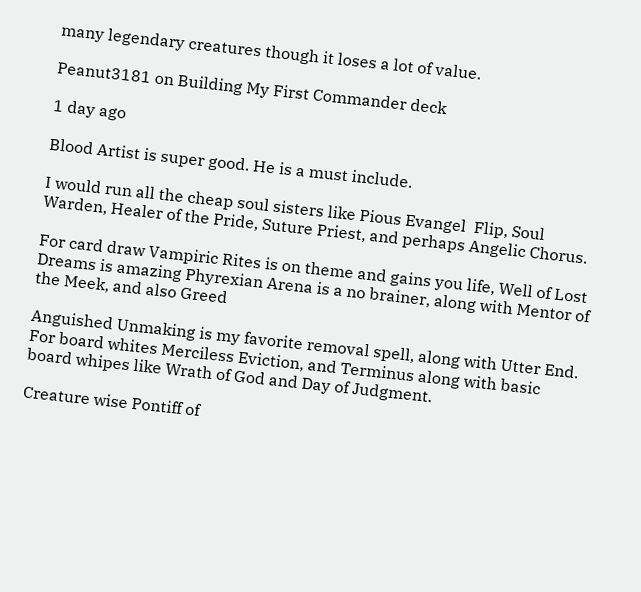many legendary creatures though it loses a lot of value.

Peanut3181 on Building My First Commander deck

1 day ago

Blood Artist is super good. He is a must include.

I would run all the cheap soul sisters like Pious Evangel  Flip, Soul Warden, Healer of the Pride, Suture Priest, and perhaps Angelic Chorus.

For card draw Vampiric Rites is on theme and gains you life, Well of Lost Dreams is amazing Phyrexian Arena is a no brainer, along with Mentor of the Meek, and also Greed

Anguished Unmaking is my favorite removal spell, along with Utter End. For board whites Merciless Eviction, and Terminus along with basic board whipes like Wrath of God and Day of Judgment.

Creature wise Pontiff of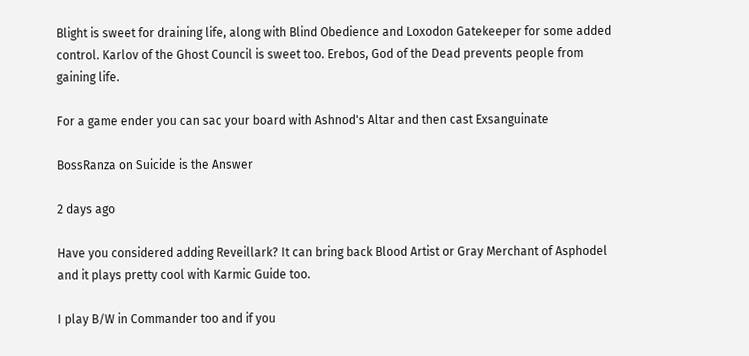Blight is sweet for draining life, along with Blind Obedience and Loxodon Gatekeeper for some added control. Karlov of the Ghost Council is sweet too. Erebos, God of the Dead prevents people from gaining life.

For a game ender you can sac your board with Ashnod's Altar and then cast Exsanguinate

BossRanza on Suicide is the Answer

2 days ago

Have you considered adding Reveillark? It can bring back Blood Artist or Gray Merchant of Asphodel and it plays pretty cool with Karmic Guide too.

I play B/W in Commander too and if you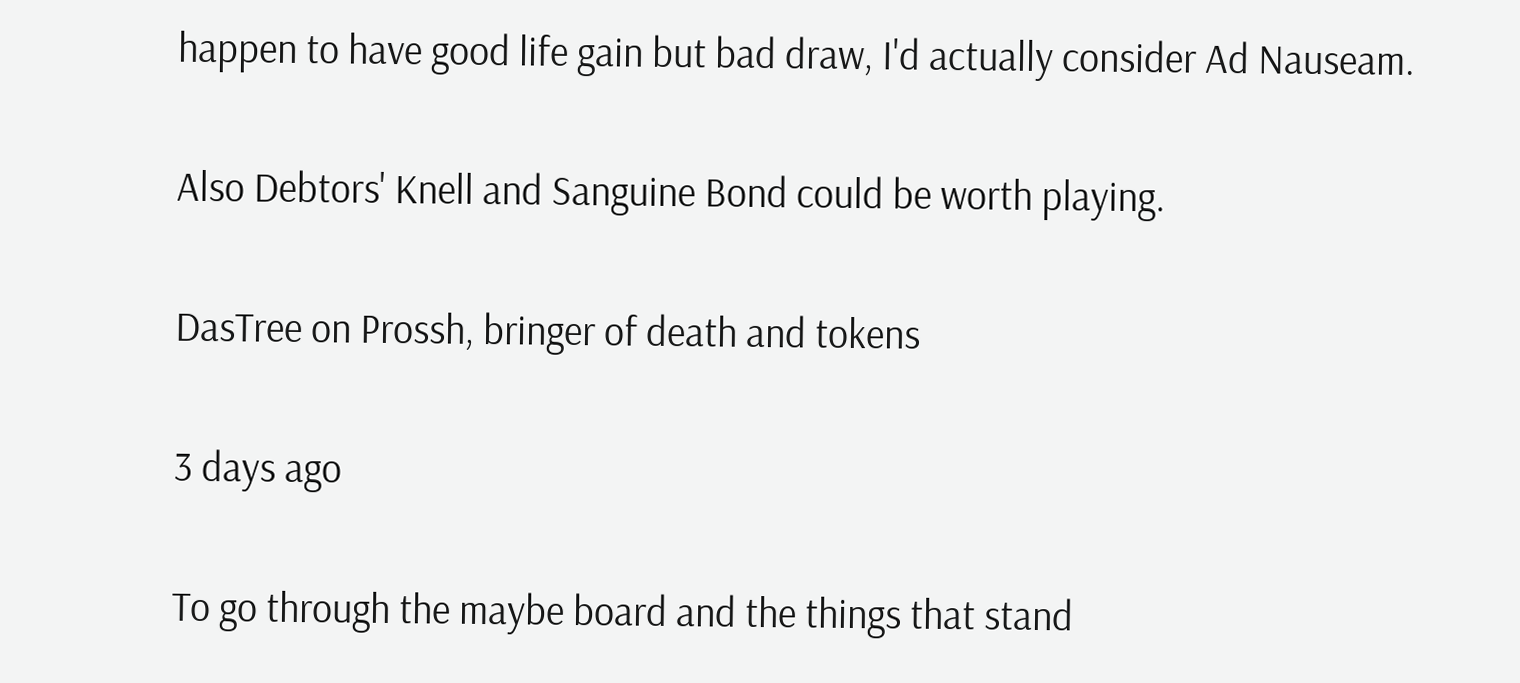happen to have good life gain but bad draw, I'd actually consider Ad Nauseam.

Also Debtors' Knell and Sanguine Bond could be worth playing.

DasTree on Prossh, bringer of death and tokens

3 days ago

To go through the maybe board and the things that stand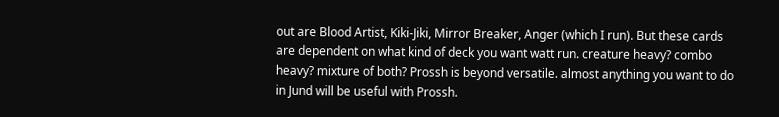out are Blood Artist, Kiki-Jiki, Mirror Breaker, Anger (which I run). But these cards are dependent on what kind of deck you want watt run. creature heavy? combo heavy? mixture of both? Prossh is beyond versatile. almost anything you want to do in Jund will be useful with Prossh.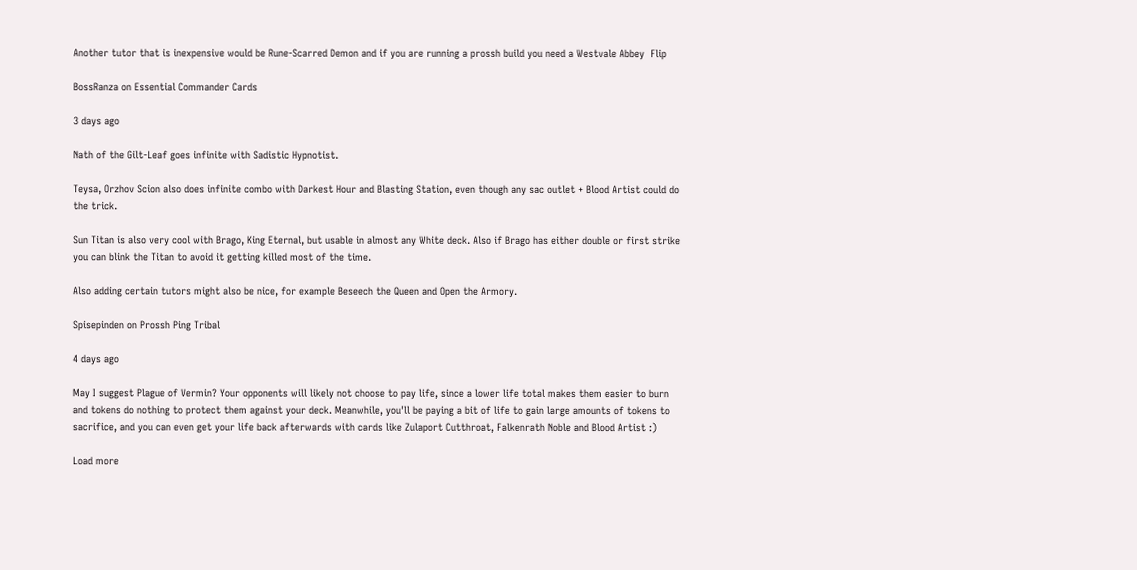Another tutor that is inexpensive would be Rune-Scarred Demon and if you are running a prossh build you need a Westvale Abbey  Flip

BossRanza on Essential Commander Cards

3 days ago

Nath of the Gilt-Leaf goes infinite with Sadistic Hypnotist.

Teysa, Orzhov Scion also does infinite combo with Darkest Hour and Blasting Station, even though any sac outlet + Blood Artist could do the trick.

Sun Titan is also very cool with Brago, King Eternal, but usable in almost any White deck. Also if Brago has either double or first strike you can blink the Titan to avoid it getting killed most of the time.

Also adding certain tutors might also be nice, for example Beseech the Queen and Open the Armory.

Spisepinden on Prossh Ping Tribal

4 days ago

May I suggest Plague of Vermin? Your opponents will likely not choose to pay life, since a lower life total makes them easier to burn and tokens do nothing to protect them against your deck. Meanwhile, you'll be paying a bit of life to gain large amounts of tokens to sacrifice, and you can even get your life back afterwards with cards like Zulaport Cutthroat, Falkenrath Noble and Blood Artist :)

Load more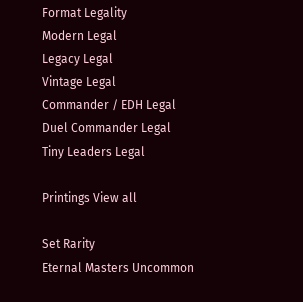Format Legality
Modern Legal
Legacy Legal
Vintage Legal
Commander / EDH Legal
Duel Commander Legal
Tiny Leaders Legal

Printings View all

Set Rarity
Eternal Masters Uncommon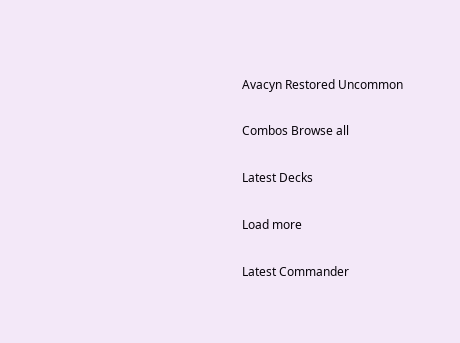Avacyn Restored Uncommon

Combos Browse all

Latest Decks

Load more

Latest Commander